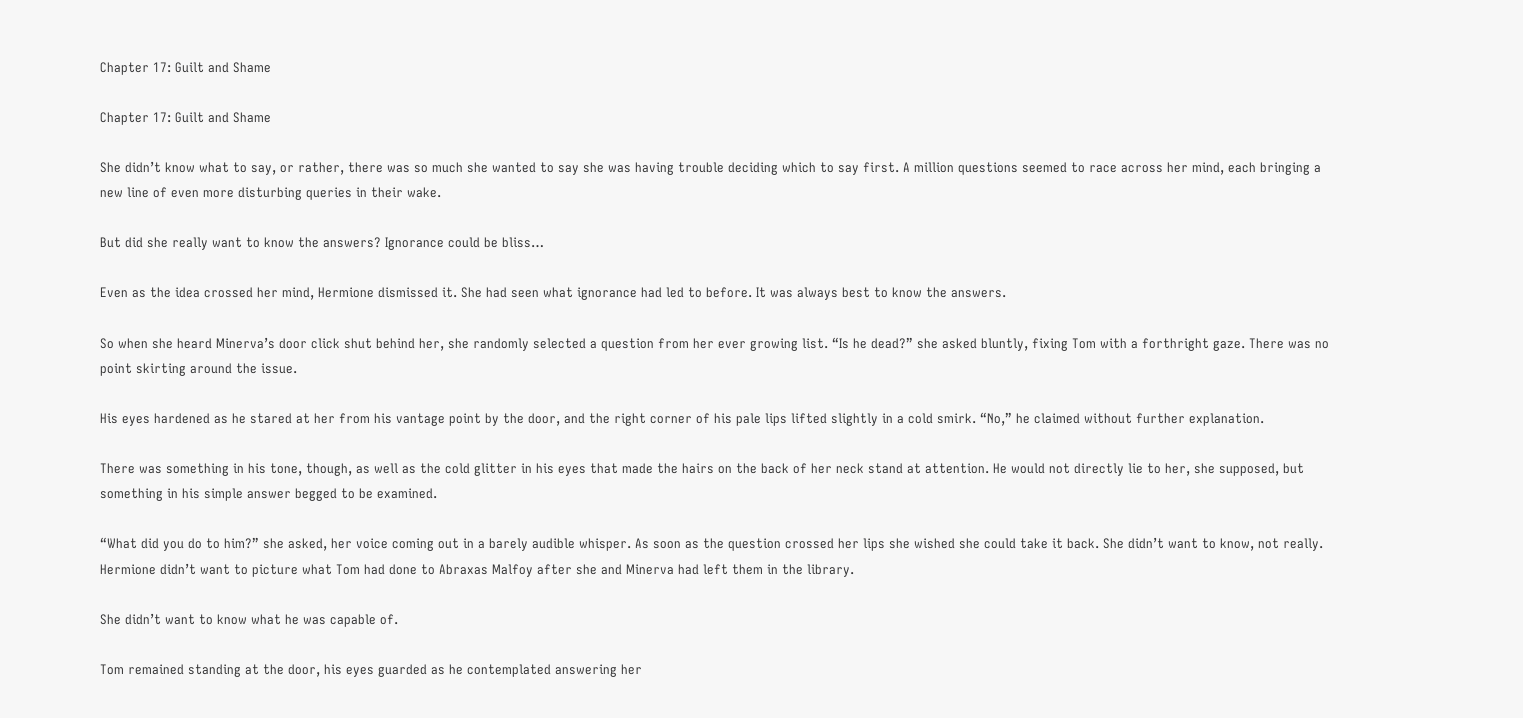Chapter 17: Guilt and Shame

Chapter 17: Guilt and Shame

She didn’t know what to say, or rather, there was so much she wanted to say she was having trouble deciding which to say first. A million questions seemed to race across her mind, each bringing a new line of even more disturbing queries in their wake.

But did she really want to know the answers? Ignorance could be bliss…

Even as the idea crossed her mind, Hermione dismissed it. She had seen what ignorance had led to before. It was always best to know the answers.

So when she heard Minerva’s door click shut behind her, she randomly selected a question from her ever growing list. “Is he dead?” she asked bluntly, fixing Tom with a forthright gaze. There was no point skirting around the issue.

His eyes hardened as he stared at her from his vantage point by the door, and the right corner of his pale lips lifted slightly in a cold smirk. “No,” he claimed without further explanation.

There was something in his tone, though, as well as the cold glitter in his eyes that made the hairs on the back of her neck stand at attention. He would not directly lie to her, she supposed, but something in his simple answer begged to be examined.

“What did you do to him?” she asked, her voice coming out in a barely audible whisper. As soon as the question crossed her lips she wished she could take it back. She didn’t want to know, not really. Hermione didn’t want to picture what Tom had done to Abraxas Malfoy after she and Minerva had left them in the library.

She didn’t want to know what he was capable of.

Tom remained standing at the door, his eyes guarded as he contemplated answering her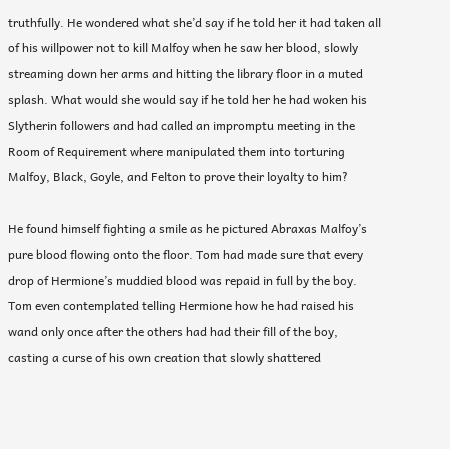truthfully. He wondered what she’d say if he told her it had taken all of his willpower not to kill Malfoy when he saw her blood, slowly streaming down her arms and hitting the library floor in a muted splash. What would she would say if he told her he had woken his Slytherin followers and had called an impromptu meeting in the Room of Requirement where manipulated them into torturing Malfoy, Black, Goyle, and Felton to prove their loyalty to him?

He found himself fighting a smile as he pictured Abraxas Malfoy’s pure blood flowing onto the floor. Tom had made sure that every drop of Hermione’s muddied blood was repaid in full by the boy. Tom even contemplated telling Hermione how he had raised his wand only once after the others had had their fill of the boy, casting a curse of his own creation that slowly shattered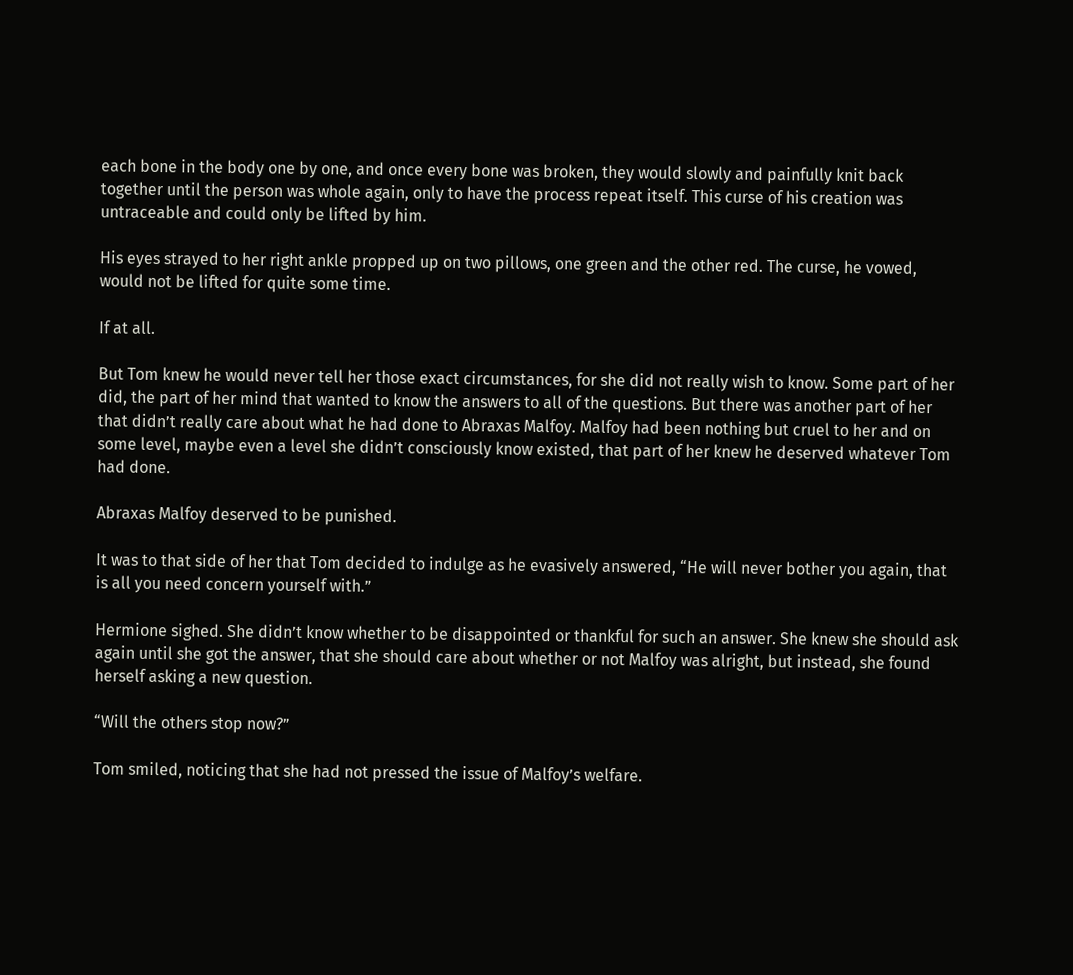each bone in the body one by one, and once every bone was broken, they would slowly and painfully knit back together until the person was whole again, only to have the process repeat itself. This curse of his creation was untraceable and could only be lifted by him.

His eyes strayed to her right ankle propped up on two pillows, one green and the other red. The curse, he vowed, would not be lifted for quite some time.

If at all.

But Tom knew he would never tell her those exact circumstances, for she did not really wish to know. Some part of her did, the part of her mind that wanted to know the answers to all of the questions. But there was another part of her that didn’t really care about what he had done to Abraxas Malfoy. Malfoy had been nothing but cruel to her and on some level, maybe even a level she didn’t consciously know existed, that part of her knew he deserved whatever Tom had done.

Abraxas Malfoy deserved to be punished.

It was to that side of her that Tom decided to indulge as he evasively answered, “He will never bother you again, that is all you need concern yourself with.”

Hermione sighed. She didn’t know whether to be disappointed or thankful for such an answer. She knew she should ask again until she got the answer, that she should care about whether or not Malfoy was alright, but instead, she found herself asking a new question.

“Will the others stop now?”

Tom smiled, noticing that she had not pressed the issue of Malfoy’s welfare.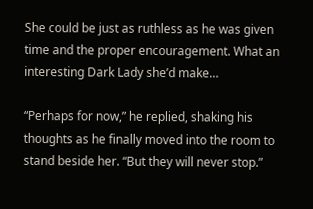She could be just as ruthless as he was given time and the proper encouragement. What an interesting Dark Lady she’d make…

“Perhaps for now,” he replied, shaking his thoughts as he finally moved into the room to stand beside her. “But they will never stop.”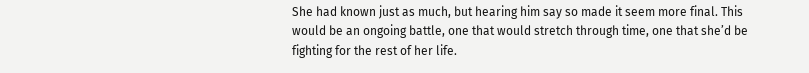She had known just as much, but hearing him say so made it seem more final. This would be an ongoing battle, one that would stretch through time, one that she’d be fighting for the rest of her life.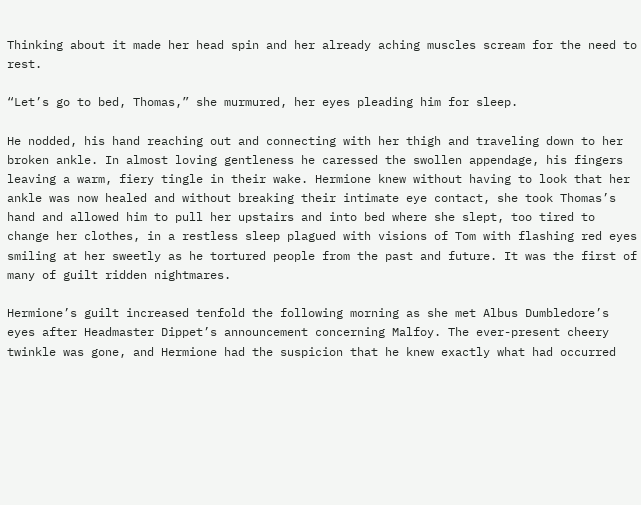Thinking about it made her head spin and her already aching muscles scream for the need to rest.

“Let’s go to bed, Thomas,” she murmured, her eyes pleading him for sleep.

He nodded, his hand reaching out and connecting with her thigh and traveling down to her broken ankle. In almost loving gentleness he caressed the swollen appendage, his fingers leaving a warm, fiery tingle in their wake. Hermione knew without having to look that her ankle was now healed and without breaking their intimate eye contact, she took Thomas’s hand and allowed him to pull her upstairs and into bed where she slept, too tired to change her clothes, in a restless sleep plagued with visions of Tom with flashing red eyes smiling at her sweetly as he tortured people from the past and future. It was the first of many of guilt ridden nightmares.

Hermione’s guilt increased tenfold the following morning as she met Albus Dumbledore’s eyes after Headmaster Dippet’s announcement concerning Malfoy. The ever-present cheery twinkle was gone, and Hermione had the suspicion that he knew exactly what had occurred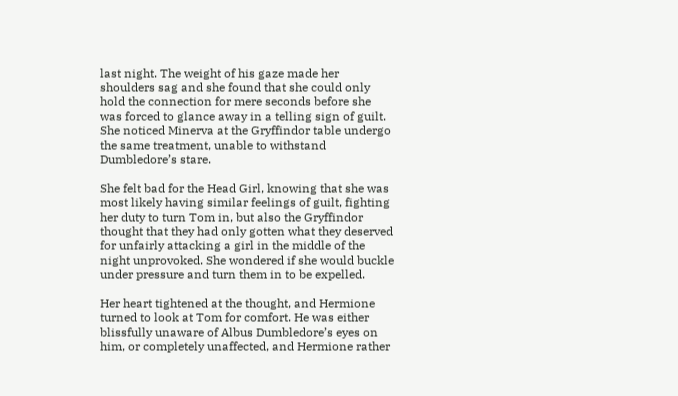last night. The weight of his gaze made her shoulders sag and she found that she could only hold the connection for mere seconds before she was forced to glance away in a telling sign of guilt. She noticed Minerva at the Gryffindor table undergo the same treatment, unable to withstand Dumbledore’s stare.

She felt bad for the Head Girl, knowing that she was most likely having similar feelings of guilt, fighting her duty to turn Tom in, but also the Gryffindor thought that they had only gotten what they deserved for unfairly attacking a girl in the middle of the night unprovoked. She wondered if she would buckle under pressure and turn them in to be expelled.

Her heart tightened at the thought, and Hermione turned to look at Tom for comfort. He was either blissfully unaware of Albus Dumbledore’s eyes on him, or completely unaffected, and Hermione rather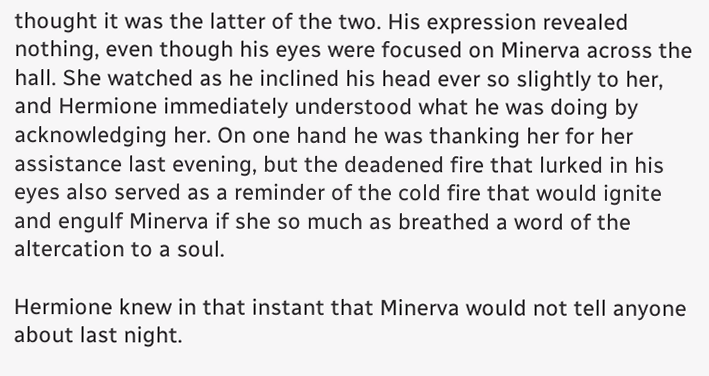thought it was the latter of the two. His expression revealed nothing, even though his eyes were focused on Minerva across the hall. She watched as he inclined his head ever so slightly to her, and Hermione immediately understood what he was doing by acknowledging her. On one hand he was thanking her for her assistance last evening, but the deadened fire that lurked in his eyes also served as a reminder of the cold fire that would ignite and engulf Minerva if she so much as breathed a word of the altercation to a soul.

Hermione knew in that instant that Minerva would not tell anyone about last night.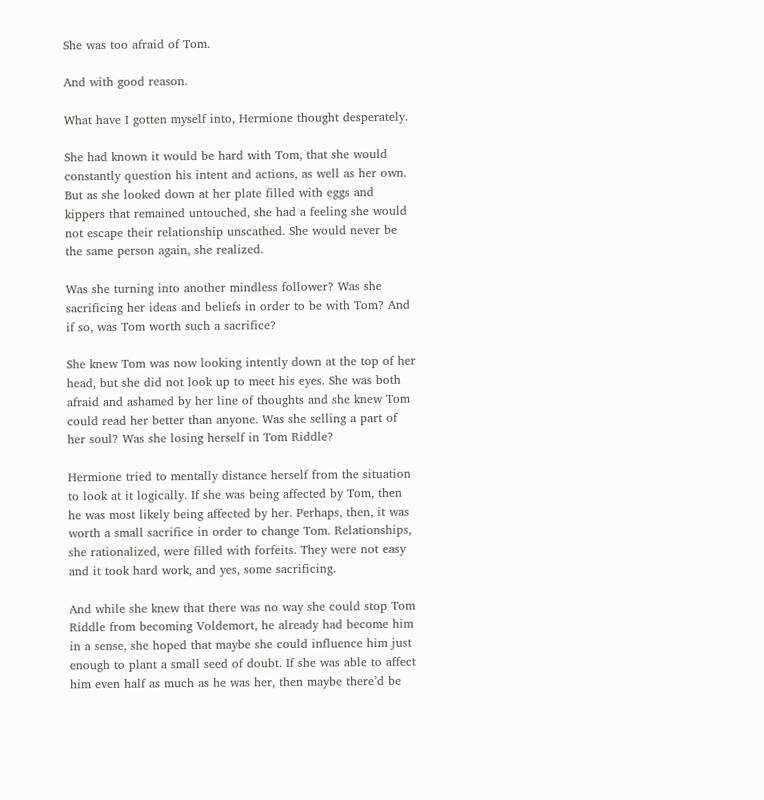She was too afraid of Tom.

And with good reason.

What have I gotten myself into, Hermione thought desperately.

She had known it would be hard with Tom, that she would constantly question his intent and actions, as well as her own. But as she looked down at her plate filled with eggs and kippers that remained untouched, she had a feeling she would not escape their relationship unscathed. She would never be the same person again, she realized.

Was she turning into another mindless follower? Was she sacrificing her ideas and beliefs in order to be with Tom? And if so, was Tom worth such a sacrifice?

She knew Tom was now looking intently down at the top of her head, but she did not look up to meet his eyes. She was both afraid and ashamed by her line of thoughts and she knew Tom could read her better than anyone. Was she selling a part of her soul? Was she losing herself in Tom Riddle?

Hermione tried to mentally distance herself from the situation to look at it logically. If she was being affected by Tom, then he was most likely being affected by her. Perhaps, then, it was worth a small sacrifice in order to change Tom. Relationships, she rationalized, were filled with forfeits. They were not easy and it took hard work, and yes, some sacrificing.

And while she knew that there was no way she could stop Tom Riddle from becoming Voldemort, he already had become him in a sense, she hoped that maybe she could influence him just enough to plant a small seed of doubt. If she was able to affect him even half as much as he was her, then maybe there’d be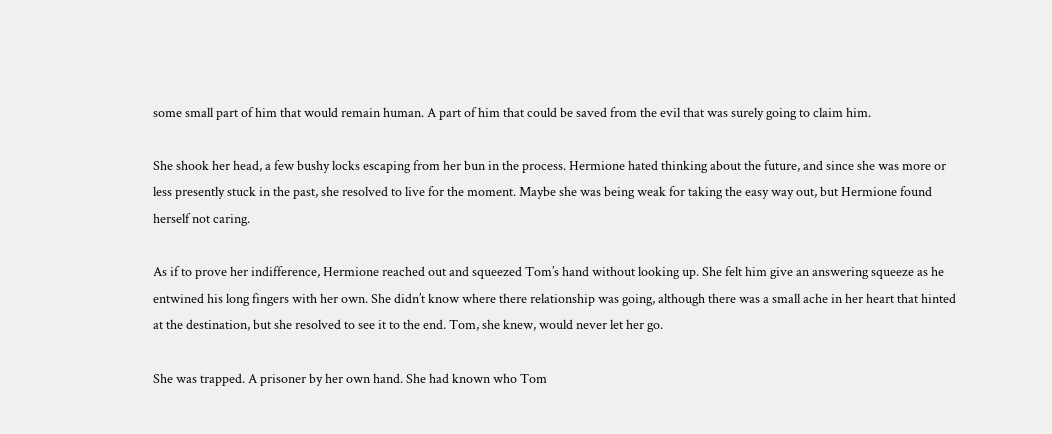some small part of him that would remain human. A part of him that could be saved from the evil that was surely going to claim him.

She shook her head, a few bushy locks escaping from her bun in the process. Hermione hated thinking about the future, and since she was more or less presently stuck in the past, she resolved to live for the moment. Maybe she was being weak for taking the easy way out, but Hermione found herself not caring.

As if to prove her indifference, Hermione reached out and squeezed Tom’s hand without looking up. She felt him give an answering squeeze as he entwined his long fingers with her own. She didn’t know where there relationship was going, although there was a small ache in her heart that hinted at the destination, but she resolved to see it to the end. Tom, she knew, would never let her go.

She was trapped. A prisoner by her own hand. She had known who Tom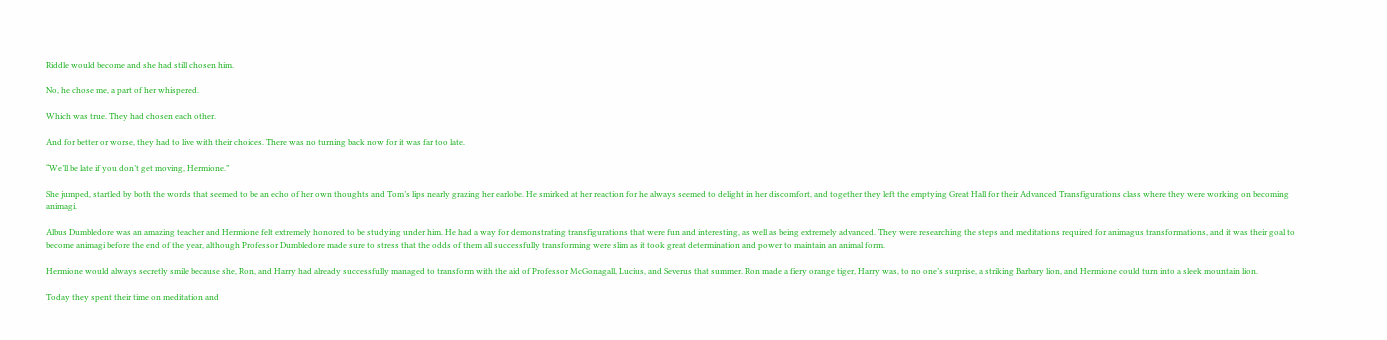Riddle would become and she had still chosen him.

No, he chose me, a part of her whispered.

Which was true. They had chosen each other.

And for better or worse, they had to live with their choices. There was no turning back now for it was far too late.

“We’ll be late if you don’t get moving, Hermione.”

She jumped, startled by both the words that seemed to be an echo of her own thoughts and Tom’s lips nearly grazing her earlobe. He smirked at her reaction for he always seemed to delight in her discomfort, and together they left the emptying Great Hall for their Advanced Transfigurations class where they were working on becoming animagi.

Albus Dumbledore was an amazing teacher and Hermione felt extremely honored to be studying under him. He had a way for demonstrating transfigurations that were fun and interesting, as well as being extremely advanced. They were researching the steps and meditations required for animagus transformations, and it was their goal to become animagi before the end of the year, although Professor Dumbledore made sure to stress that the odds of them all successfully transforming were slim as it took great determination and power to maintain an animal form.

Hermione would always secretly smile because she, Ron, and Harry had already successfully managed to transform with the aid of Professor McGonagall, Lucius, and Severus that summer. Ron made a fiery orange tiger, Harry was, to no one’s surprise, a striking Barbary lion, and Hermione could turn into a sleek mountain lion.

Today they spent their time on meditation and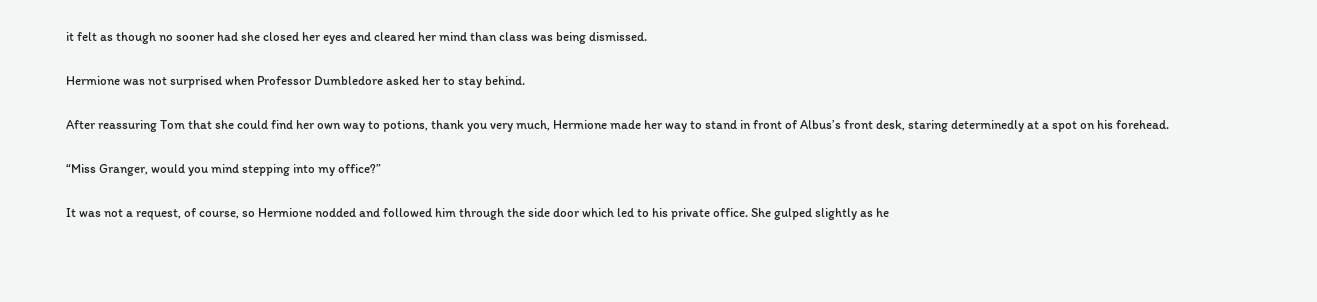it felt as though no sooner had she closed her eyes and cleared her mind than class was being dismissed.

Hermione was not surprised when Professor Dumbledore asked her to stay behind.

After reassuring Tom that she could find her own way to potions, thank you very much, Hermione made her way to stand in front of Albus’s front desk, staring determinedly at a spot on his forehead.

“Miss Granger, would you mind stepping into my office?”

It was not a request, of course, so Hermione nodded and followed him through the side door which led to his private office. She gulped slightly as he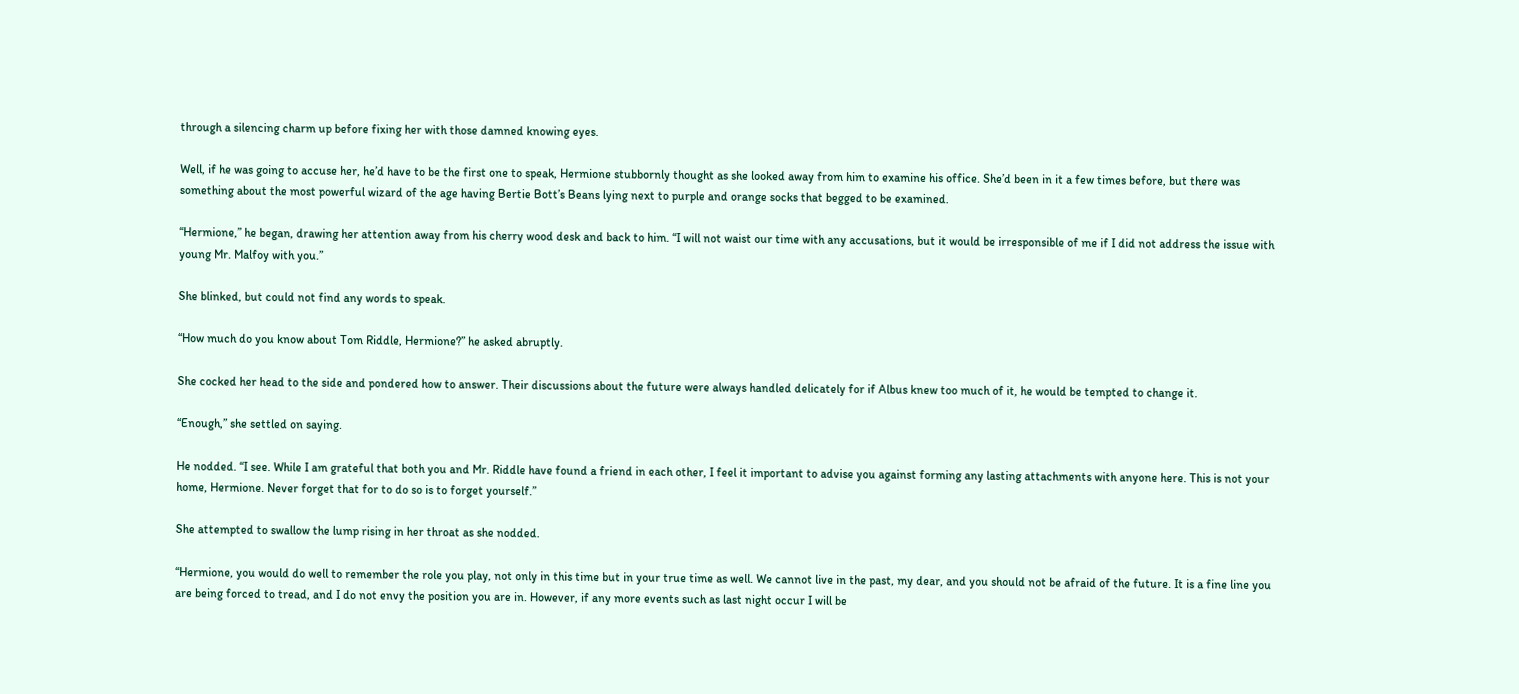through a silencing charm up before fixing her with those damned knowing eyes.

Well, if he was going to accuse her, he’d have to be the first one to speak, Hermione stubbornly thought as she looked away from him to examine his office. She’d been in it a few times before, but there was something about the most powerful wizard of the age having Bertie Bott’s Beans lying next to purple and orange socks that begged to be examined.

“Hermione,” he began, drawing her attention away from his cherry wood desk and back to him. “I will not waist our time with any accusations, but it would be irresponsible of me if I did not address the issue with young Mr. Malfoy with you.”

She blinked, but could not find any words to speak.

“How much do you know about Tom Riddle, Hermione?” he asked abruptly.

She cocked her head to the side and pondered how to answer. Their discussions about the future were always handled delicately for if Albus knew too much of it, he would be tempted to change it.

“Enough,” she settled on saying.

He nodded. “I see. While I am grateful that both you and Mr. Riddle have found a friend in each other, I feel it important to advise you against forming any lasting attachments with anyone here. This is not your home, Hermione. Never forget that for to do so is to forget yourself.”

She attempted to swallow the lump rising in her throat as she nodded.

“Hermione, you would do well to remember the role you play, not only in this time but in your true time as well. We cannot live in the past, my dear, and you should not be afraid of the future. It is a fine line you are being forced to tread, and I do not envy the position you are in. However, if any more events such as last night occur I will be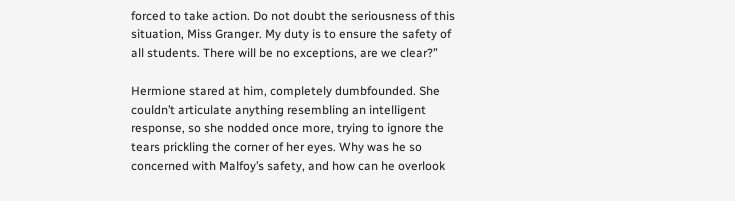forced to take action. Do not doubt the seriousness of this situation, Miss Granger. My duty is to ensure the safety of all students. There will be no exceptions, are we clear?”

Hermione stared at him, completely dumbfounded. She couldn’t articulate anything resembling an intelligent response, so she nodded once more, trying to ignore the tears prickling the corner of her eyes. Why was he so concerned with Malfoy’s safety, and how can he overlook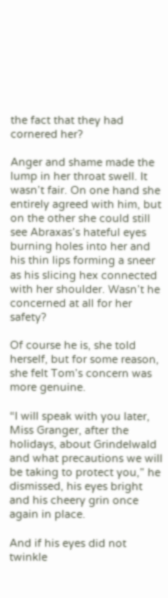the fact that they had cornered her?

Anger and shame made the lump in her throat swell. It wasn’t fair. On one hand she entirely agreed with him, but on the other she could still see Abraxas’s hateful eyes burning holes into her and his thin lips forming a sneer as his slicing hex connected with her shoulder. Wasn’t he concerned at all for her safety?

Of course he is, she told herself, but for some reason, she felt Tom’s concern was more genuine.

“I will speak with you later, Miss Granger, after the holidays, about Grindelwald and what precautions we will be taking to protect you,” he dismissed, his eyes bright and his cheery grin once again in place.

And if his eyes did not twinkle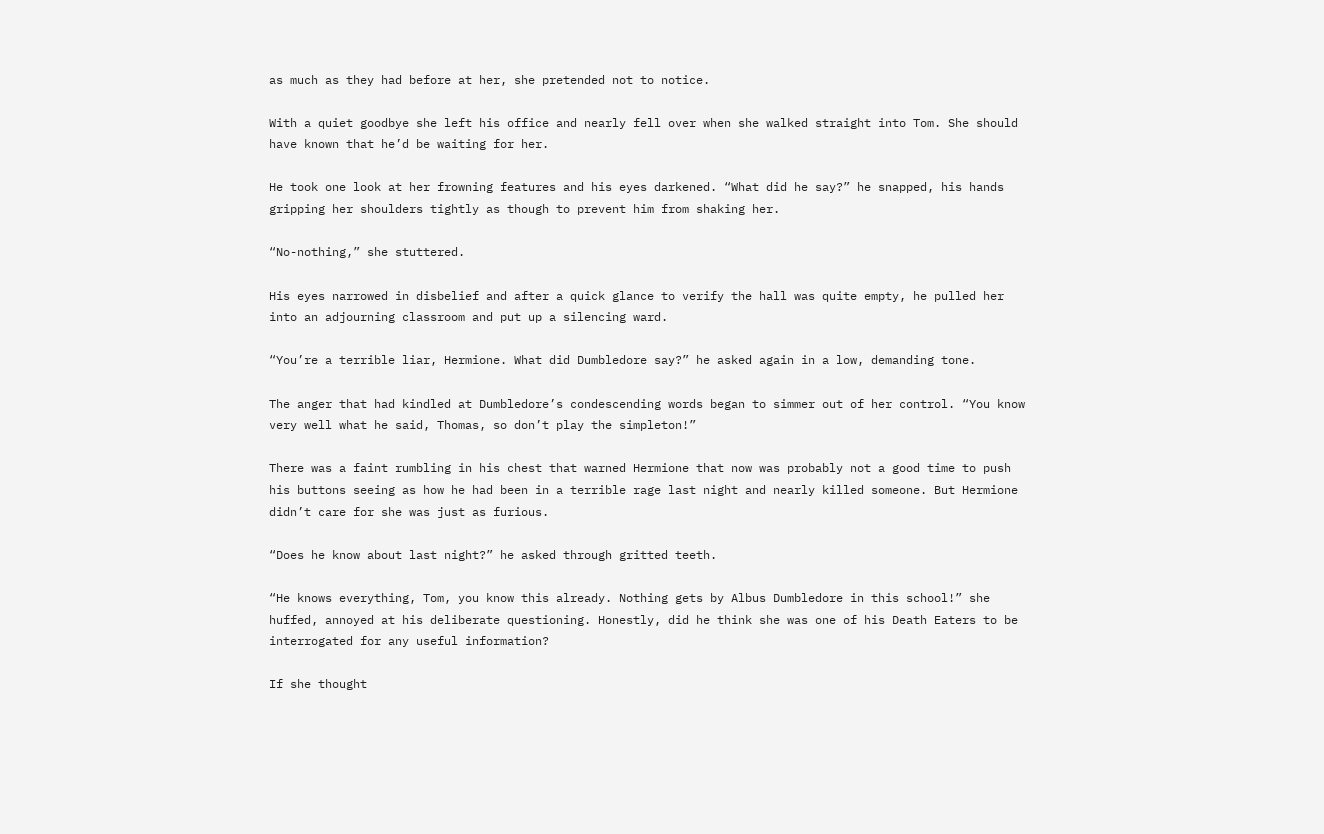as much as they had before at her, she pretended not to notice.

With a quiet goodbye she left his office and nearly fell over when she walked straight into Tom. She should have known that he’d be waiting for her.

He took one look at her frowning features and his eyes darkened. “What did he say?” he snapped, his hands gripping her shoulders tightly as though to prevent him from shaking her.

“No-nothing,” she stuttered.

His eyes narrowed in disbelief and after a quick glance to verify the hall was quite empty, he pulled her into an adjourning classroom and put up a silencing ward.

“You’re a terrible liar, Hermione. What did Dumbledore say?” he asked again in a low, demanding tone.

The anger that had kindled at Dumbledore’s condescending words began to simmer out of her control. “You know very well what he said, Thomas, so don’t play the simpleton!”

There was a faint rumbling in his chest that warned Hermione that now was probably not a good time to push his buttons seeing as how he had been in a terrible rage last night and nearly killed someone. But Hermione didn’t care for she was just as furious.

“Does he know about last night?” he asked through gritted teeth.

“He knows everything, Tom, you know this already. Nothing gets by Albus Dumbledore in this school!” she huffed, annoyed at his deliberate questioning. Honestly, did he think she was one of his Death Eaters to be interrogated for any useful information?

If she thought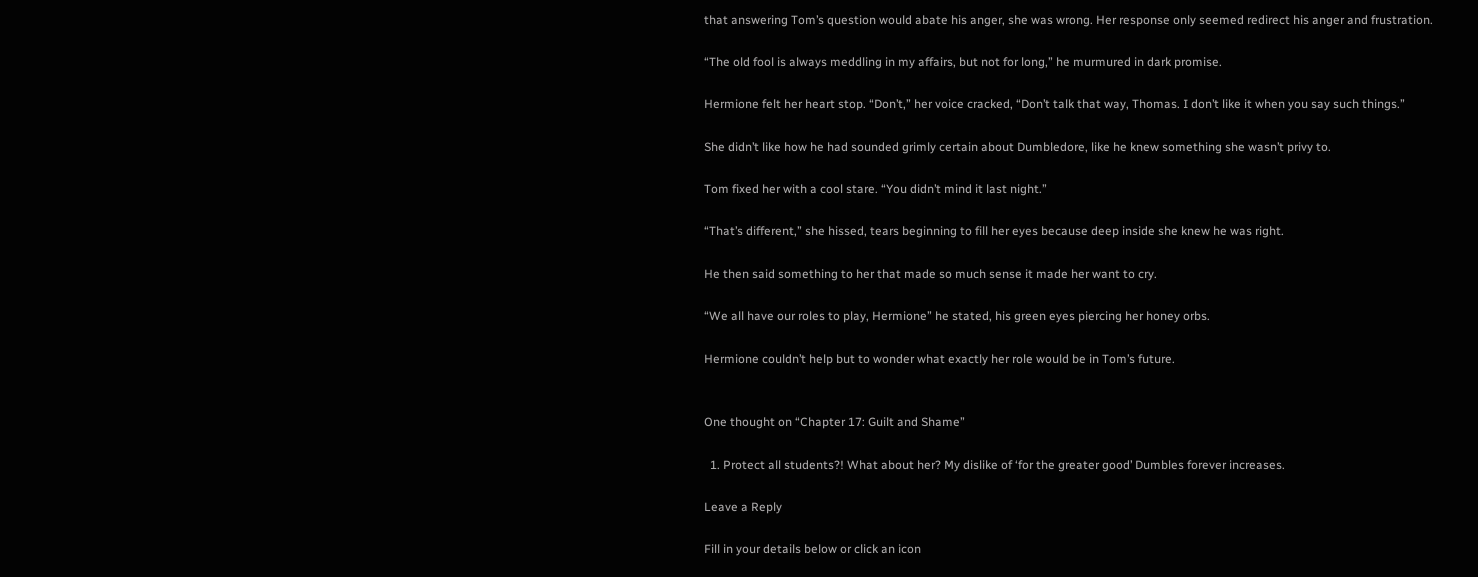that answering Tom’s question would abate his anger, she was wrong. Her response only seemed redirect his anger and frustration.

“The old fool is always meddling in my affairs, but not for long,” he murmured in dark promise.

Hermione felt her heart stop. “Don’t,” her voice cracked, “Don’t talk that way, Thomas. I don’t like it when you say such things.”

She didn’t like how he had sounded grimly certain about Dumbledore, like he knew something she wasn’t privy to.

Tom fixed her with a cool stare. “You didn’t mind it last night.”

“That’s different,” she hissed, tears beginning to fill her eyes because deep inside she knew he was right.

He then said something to her that made so much sense it made her want to cry.

“We all have our roles to play, Hermione” he stated, his green eyes piercing her honey orbs.

Hermione couldn’t help but to wonder what exactly her role would be in Tom’s future.


One thought on “Chapter 17: Guilt and Shame”

  1. Protect all students?! What about her? My dislike of ‘for the greater good’ Dumbles forever increases.

Leave a Reply

Fill in your details below or click an icon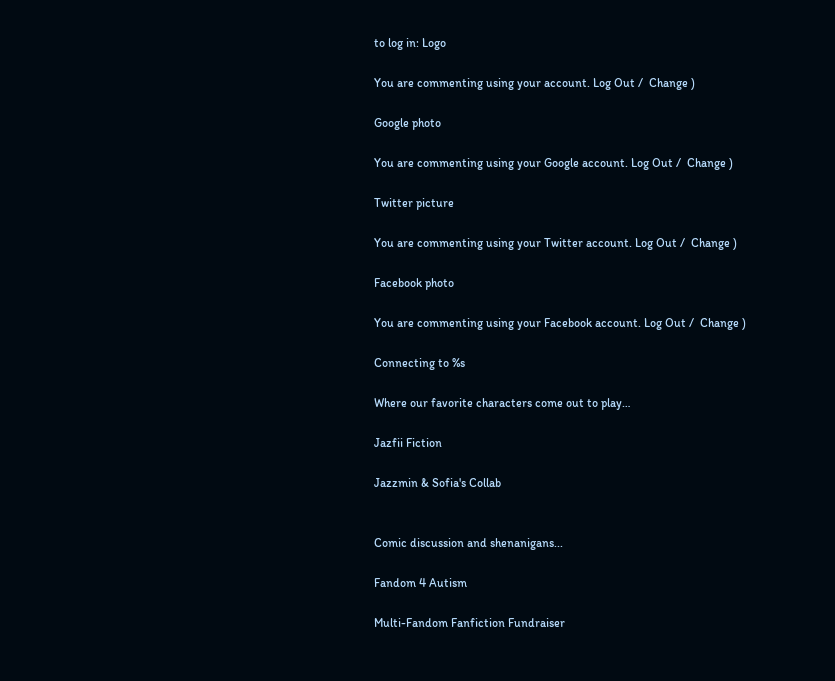to log in: Logo

You are commenting using your account. Log Out /  Change )

Google photo

You are commenting using your Google account. Log Out /  Change )

Twitter picture

You are commenting using your Twitter account. Log Out /  Change )

Facebook photo

You are commenting using your Facebook account. Log Out /  Change )

Connecting to %s

Where our favorite characters come out to play…

Jazfii Fiction

Jazzmin & Sofia's Collab


Comic discussion and shenanigans...

Fandom 4 Autism

Multi-Fandom Fanfiction Fundraiser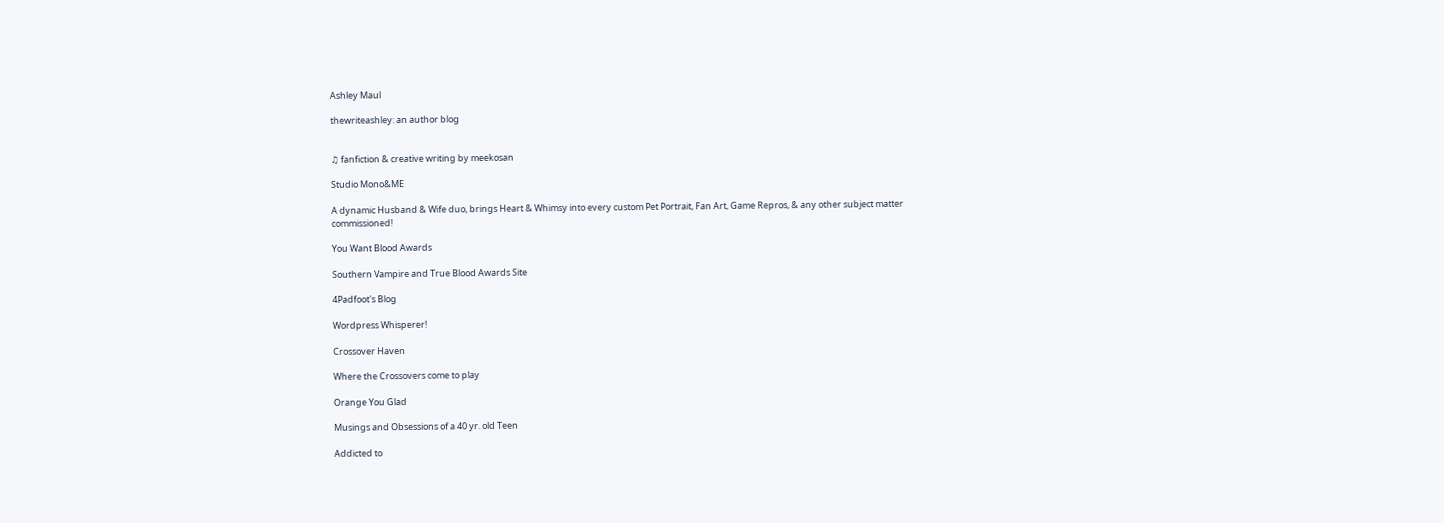Ashley Maul

thewriteashley: an author blog


♫ fanfiction & creative writing by meekosan

Studio Mono&ME

A dynamic Husband & Wife duo, brings Heart & Whimsy into every custom Pet Portrait, Fan Art, Game Repros, & any other subject matter commissioned!

You Want Blood Awards

Southern Vampire and True Blood Awards Site

4Padfoot's Blog

Wordpress Whisperer!

Crossover Haven

Where the Crossovers come to play

Orange You Glad

Musings and Obsessions of a 40 yr. old Teen

Addicted to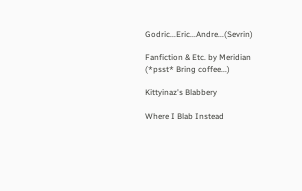Godric...Eric...Andre...(Sevrin)

Fanfiction & Etc. by Meridian (*psst* Bring coffee...)

Kittyinaz's Blabbery

Where I Blab Instead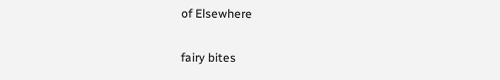of Elsewhere

fairy bites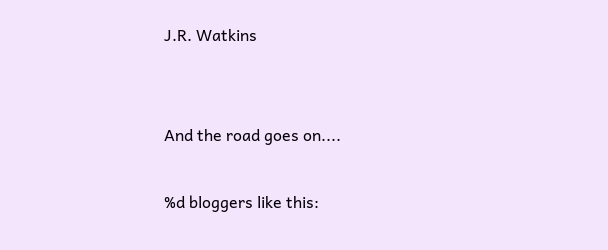J.R. Watkins


And the road goes on....

%d bloggers like this: